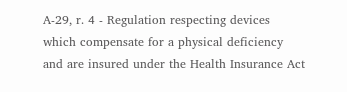A-29, r. 4 - Regulation respecting devices which compensate for a physical deficiency and are insured under the Health Insurance Act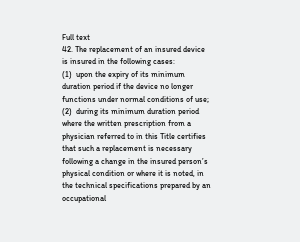Full text
42. The replacement of an insured device is insured in the following cases:
(1)  upon the expiry of its minimum duration period if the device no longer functions under normal conditions of use;
(2)  during its minimum duration period where the written prescription from a physician referred to in this Title certifies that such a replacement is necessary following a change in the insured person’s physical condition or where it is noted, in the technical specifications prepared by an occupational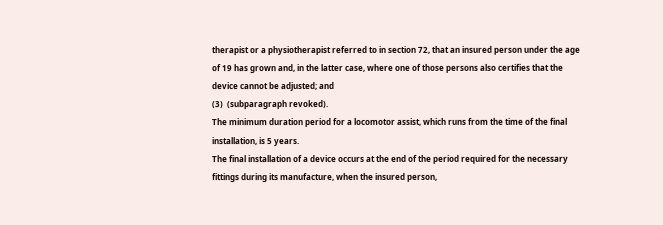therapist or a physiotherapist referred to in section 72, that an insured person under the age of 19 has grown and, in the latter case, where one of those persons also certifies that the device cannot be adjusted; and
(3)  (subparagraph revoked).
The minimum duration period for a locomotor assist, which runs from the time of the final installation, is 5 years.
The final installation of a device occurs at the end of the period required for the necessary fittings during its manufacture, when the insured person,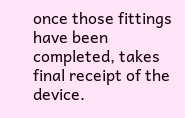once those fittings have been completed, takes final receipt of the device.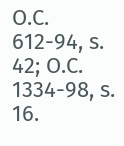O.C. 612-94, s. 42; O.C. 1334-98, s. 16.